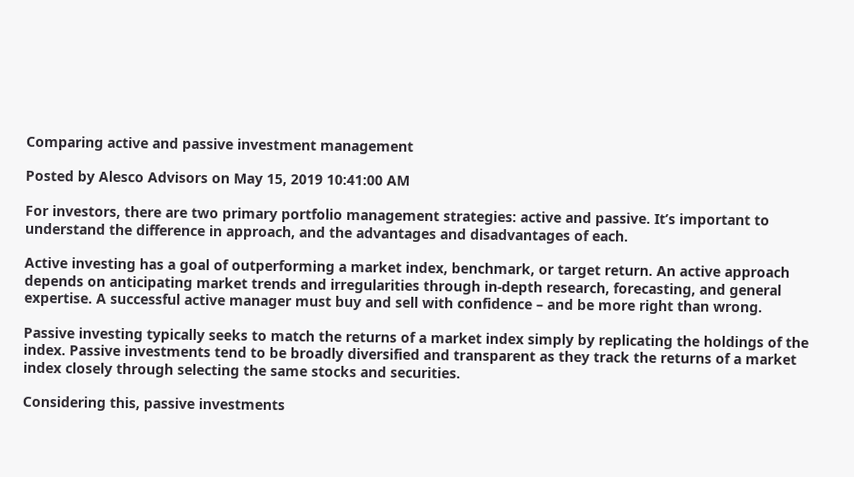Comparing active and passive investment management

Posted by Alesco Advisors on May 15, 2019 10:41:00 AM

For investors, there are two primary portfolio management strategies: active and passive. It’s important to understand the difference in approach, and the advantages and disadvantages of each.

Active investing has a goal of outperforming a market index, benchmark, or target return. An active approach depends on anticipating market trends and irregularities through in-depth research, forecasting, and general expertise. A successful active manager must buy and sell with confidence – and be more right than wrong.

Passive investing typically seeks to match the returns of a market index simply by replicating the holdings of the index. Passive investments tend to be broadly diversified and transparent as they track the returns of a market index closely through selecting the same stocks and securities.

Considering this, passive investments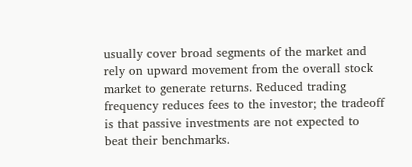usually cover broad segments of the market and rely on upward movement from the overall stock market to generate returns. Reduced trading frequency reduces fees to the investor; the tradeoff is that passive investments are not expected to beat their benchmarks.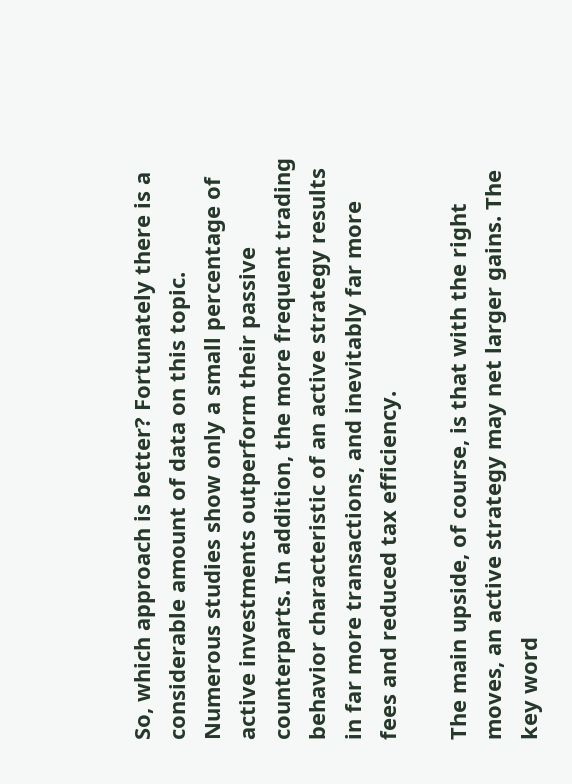So, which approach is better? Fortunately there is a considerable amount of data on this topic. Numerous studies show only a small percentage of active investments outperform their passive counterparts. In addition, the more frequent trading behavior characteristic of an active strategy results in far more transactions, and inevitably far more fees and reduced tax efficiency.

The main upside, of course, is that with the right moves, an active strategy may net larger gains. The key word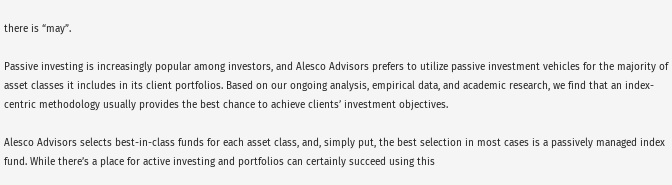there is “may”.

Passive investing is increasingly popular among investors, and Alesco Advisors prefers to utilize passive investment vehicles for the majority of asset classes it includes in its client portfolios. Based on our ongoing analysis, empirical data, and academic research, we find that an index-centric methodology usually provides the best chance to achieve clients’ investment objectives.

Alesco Advisors selects best-in-class funds for each asset class, and, simply put, the best selection in most cases is a passively managed index fund. While there’s a place for active investing and portfolios can certainly succeed using this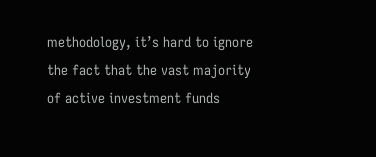methodology, it’s hard to ignore the fact that the vast majority of active investment funds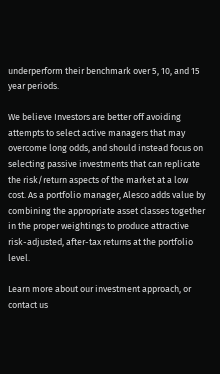underperform their benchmark over 5, 10, and 15 year periods.

We believe Investors are better off avoiding attempts to select active managers that may overcome long odds, and should instead focus on selecting passive investments that can replicate the risk/return aspects of the market at a low cost. As a portfolio manager, Alesco adds value by combining the appropriate asset classes together in the proper weightings to produce attractive risk-adjusted, after-tax returns at the portfolio level.

Learn more about our investment approach, or contact us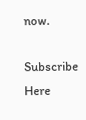now.

Subscribe Here